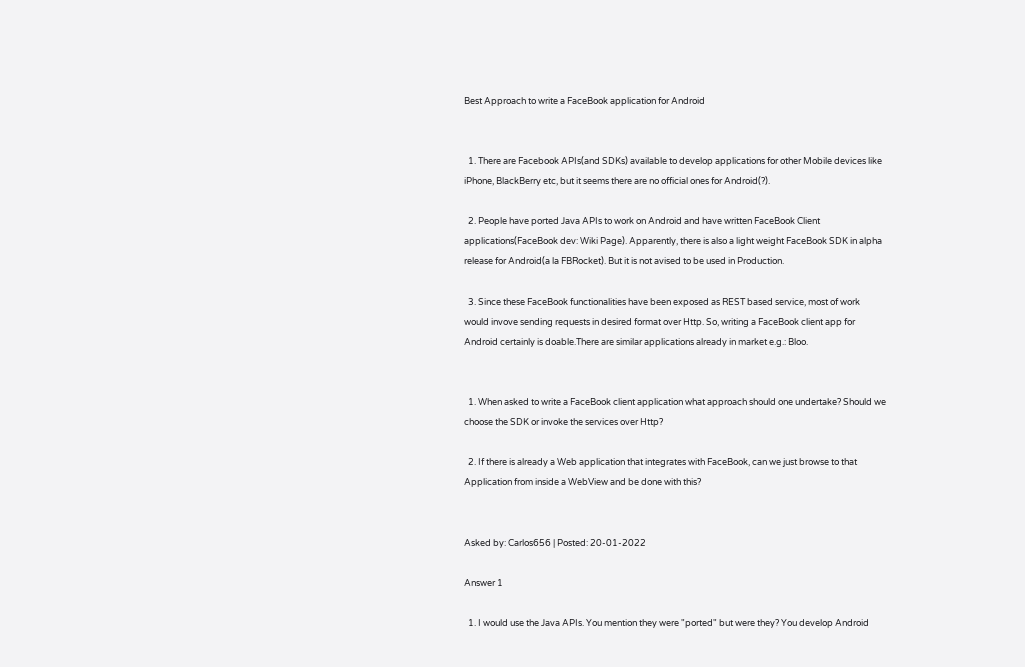Best Approach to write a FaceBook application for Android


  1. There are Facebook APIs(and SDKs) available to develop applications for other Mobile devices like iPhone, BlackBerry etc, but it seems there are no official ones for Android(?).

  2. People have ported Java APIs to work on Android and have written FaceBook Client applications(FaceBook dev: Wiki Page). Apparently, there is also a light weight FaceBook SDK in alpha release for Android(a la FBRocket). But it is not avised to be used in Production.

  3. Since these FaceBook functionalities have been exposed as REST based service, most of work would invove sending requests in desired format over Http. So, writing a FaceBook client app for Android certainly is doable.There are similar applications already in market e.g.: Bloo.


  1. When asked to write a FaceBook client application what approach should one undertake? Should we choose the SDK or invoke the services over Http?

  2. If there is already a Web application that integrates with FaceBook, can we just browse to that Application from inside a WebView and be done with this?


Asked by: Carlos656 | Posted: 20-01-2022

Answer 1

  1. I would use the Java APIs. You mention they were "ported" but were they? You develop Android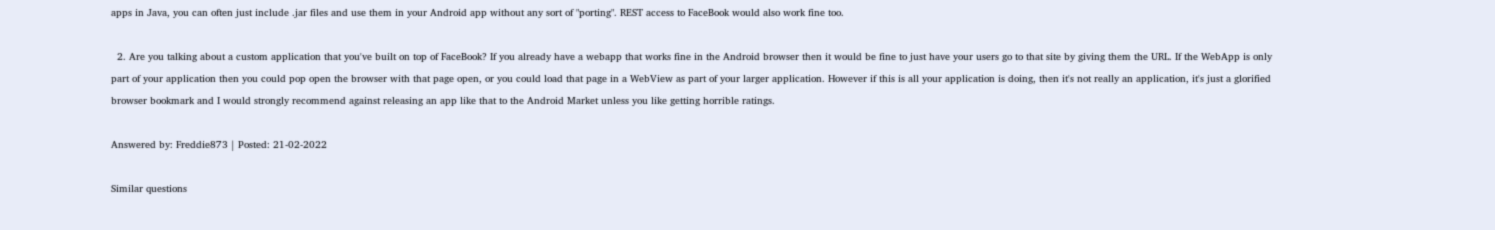apps in Java, you can often just include .jar files and use them in your Android app without any sort of "porting". REST access to FaceBook would also work fine too.

  2. Are you talking about a custom application that you've built on top of FaceBook? If you already have a webapp that works fine in the Android browser then it would be fine to just have your users go to that site by giving them the URL. If the WebApp is only part of your application then you could pop open the browser with that page open, or you could load that page in a WebView as part of your larger application. However if this is all your application is doing, then it's not really an application, it's just a glorified browser bookmark and I would strongly recommend against releasing an app like that to the Android Market unless you like getting horrible ratings.

Answered by: Freddie873 | Posted: 21-02-2022

Similar questions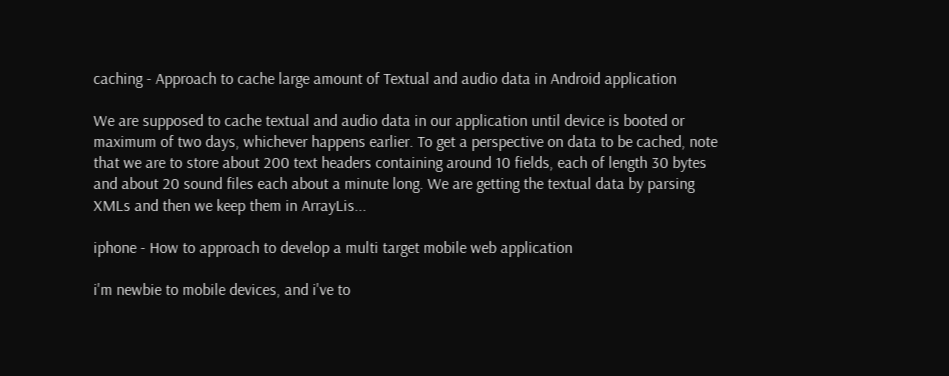caching - Approach to cache large amount of Textual and audio data in Android application

We are supposed to cache textual and audio data in our application until device is booted or maximum of two days, whichever happens earlier. To get a perspective on data to be cached, note that we are to store about 200 text headers containing around 10 fields, each of length 30 bytes and about 20 sound files each about a minute long. We are getting the textual data by parsing XMLs and then we keep them in ArrayLis...

iphone - How to approach to develop a multi target mobile web application

i'm newbie to mobile devices, and i've to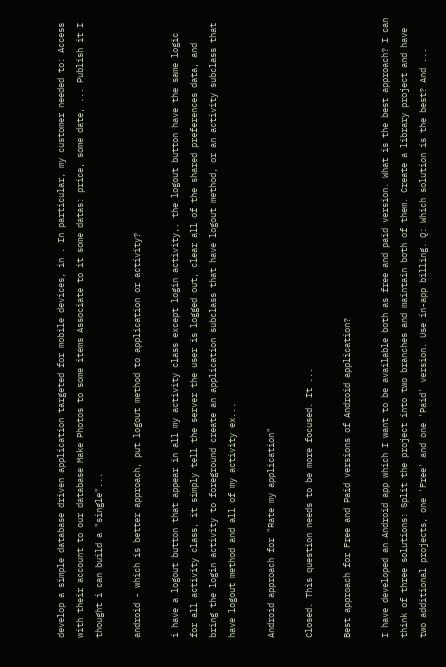develop a simple database driven application targeted for mobile devices, in . In particular, my customer needed to: Access with their account to our database Make Photos to some items Associate to it some datas: price, some date, ... Publish it I thought i can build a "single"...

android - which is better approach, put logout method to application or activity?

i have a logout button that appear in all my activity class except login activity,. the logout button have the same logic for all activity class, it simply tell the server the user is logged out, clear all of the shared preferences data, and bring the login activity to foreground create an application subclass that have logout method, or an activity subclass that have logout method and all of my activity ex...

Android approach for "Rate my application"

Closed. This question needs to be more focused. It ...

Best approach for Free and Paid versions of Android application?

I have developed an Android app which I want to be available both as free and paid version. What is the best approach? I can think of three solutions: Split the project into two branches and maintain both of them. Create a library project and have two additional projects, one 'Free' and one 'Paid' version. Use in-app billing. Q: Which solution is the best? And ...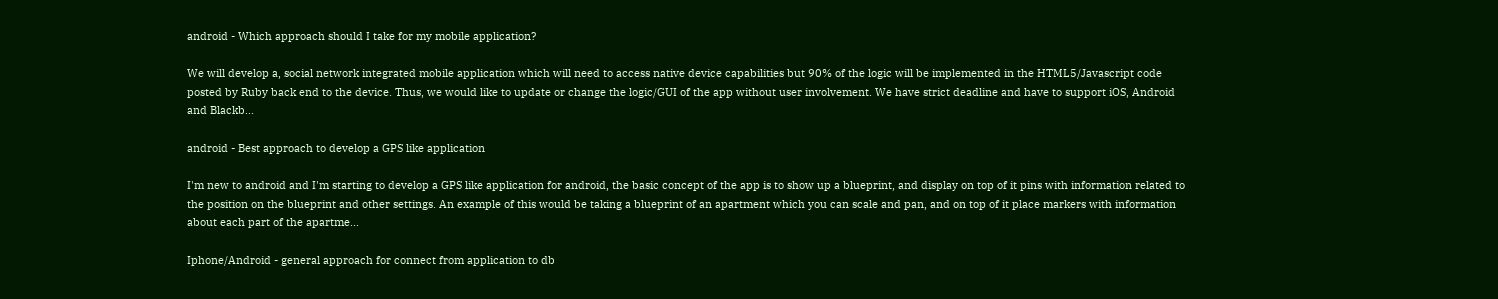android - Which approach should I take for my mobile application?

We will develop a, social network integrated mobile application which will need to access native device capabilities but 90% of the logic will be implemented in the HTML5/Javascript code posted by Ruby back end to the device. Thus, we would like to update or change the logic/GUI of the app without user involvement. We have strict deadline and have to support iOS, Android and Blackb...

android - Best approach to develop a GPS like application

I'm new to android and I'm starting to develop a GPS like application for android, the basic concept of the app is to show up a blueprint, and display on top of it pins with information related to the position on the blueprint and other settings. An example of this would be taking a blueprint of an apartment which you can scale and pan, and on top of it place markers with information about each part of the apartme...

Iphone/Android - general approach for connect from application to db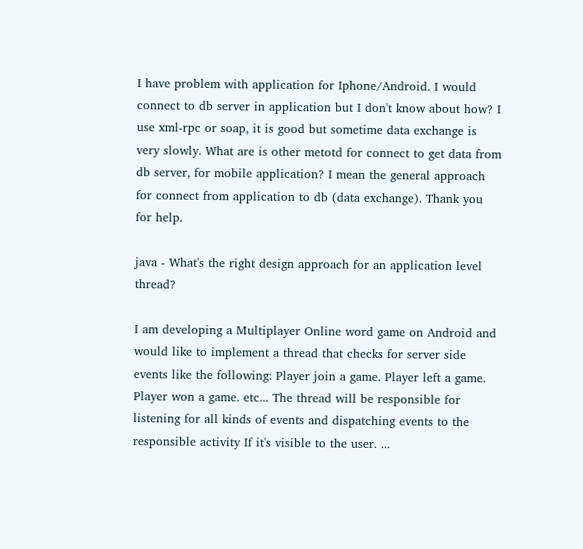I have problem with application for Iphone/Android. I would connect to db server in application but I don't know about how? I use xml-rpc or soap, it is good but sometime data exchange is very slowly. What are is other metotd for connect to get data from db server, for mobile application? I mean the general approach for connect from application to db (data exchange). Thank you for help.

java - What's the right design approach for an application level thread?

I am developing a Multiplayer Online word game on Android and would like to implement a thread that checks for server side events like the following: Player join a game. Player left a game. Player won a game. etc... The thread will be responsible for listening for all kinds of events and dispatching events to the responsible activity If it's visible to the user. ...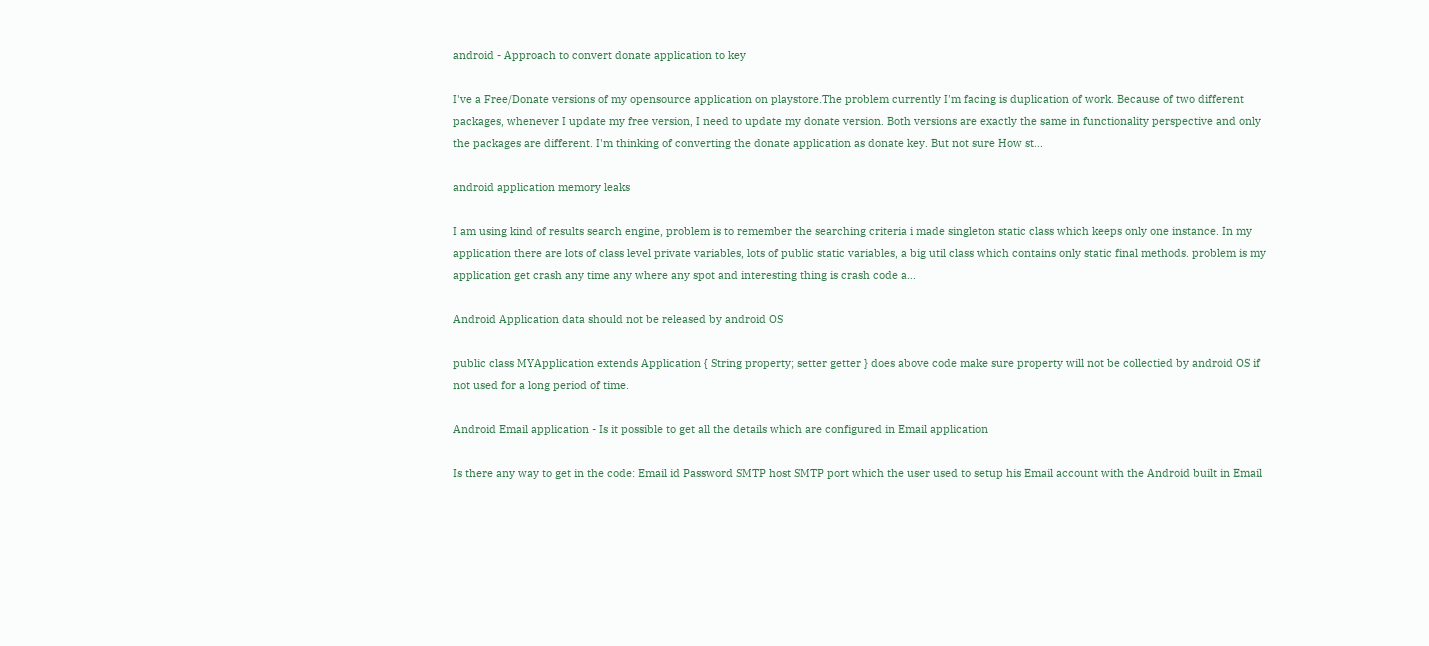android - Approach to convert donate application to key

I've a Free/Donate versions of my opensource application on playstore.The problem currently I'm facing is duplication of work. Because of two different packages, whenever I update my free version, I need to update my donate version. Both versions are exactly the same in functionality perspective and only the packages are different. I'm thinking of converting the donate application as donate key. But not sure How st...

android application memory leaks

I am using kind of results search engine, problem is to remember the searching criteria i made singleton static class which keeps only one instance. In my application there are lots of class level private variables, lots of public static variables, a big util class which contains only static final methods. problem is my application get crash any time any where any spot and interesting thing is crash code a...

Android Application data should not be released by android OS

public class MYApplication extends Application { String property; setter getter } does above code make sure property will not be collectied by android OS if not used for a long period of time.

Android Email application - Is it possible to get all the details which are configured in Email application

Is there any way to get in the code: Email id Password SMTP host SMTP port which the user used to setup his Email account with the Android built in Email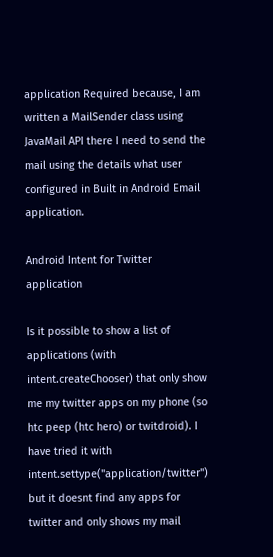application Required because, I am written a MailSender class using JavaMail API there I need to send the mail using the details what user configured in Built in Android Email application.

Android Intent for Twitter application

Is it possible to show a list of applications (with intent.createChooser) that only show me my twitter apps on my phone (so htc peep (htc hero) or twitdroid). I have tried it with intent.settype("application/twitter") but it doesnt find any apps for twitter and only shows my mail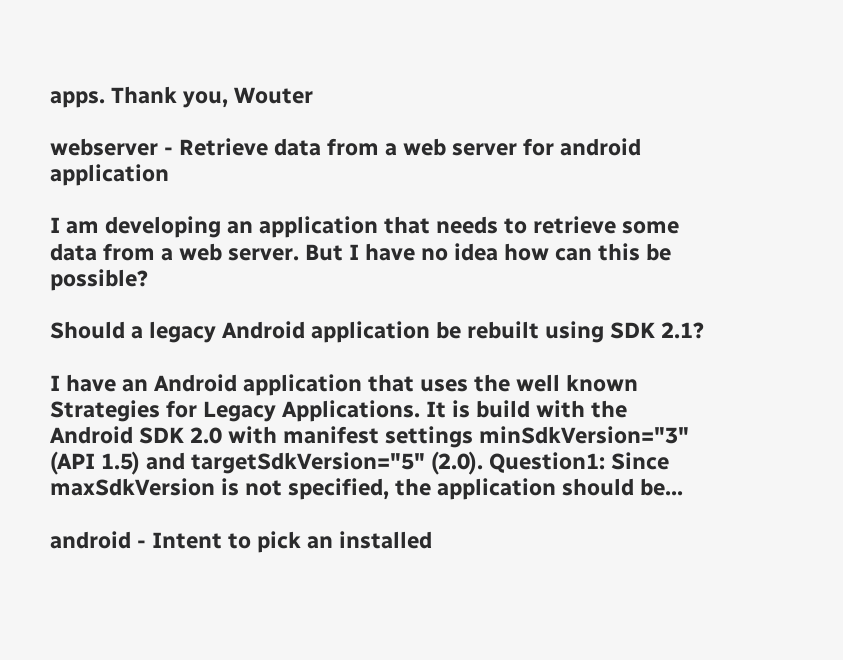apps. Thank you, Wouter

webserver - Retrieve data from a web server for android application

I am developing an application that needs to retrieve some data from a web server. But I have no idea how can this be possible?

Should a legacy Android application be rebuilt using SDK 2.1?

I have an Android application that uses the well known Strategies for Legacy Applications. It is build with the Android SDK 2.0 with manifest settings minSdkVersion="3" (API 1.5) and targetSdkVersion="5" (2.0). Question1: Since maxSdkVersion is not specified, the application should be...

android - Intent to pick an installed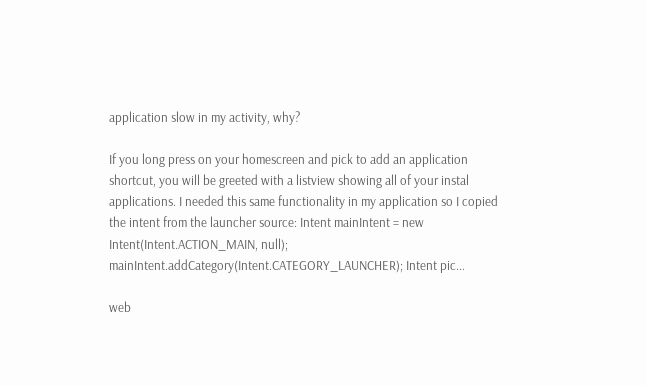application slow in my activity, why?

If you long press on your homescreen and pick to add an application shortcut, you will be greeted with a listview showing all of your instal applications. I needed this same functionality in my application so I copied the intent from the launcher source: Intent mainIntent = new Intent(Intent.ACTION_MAIN, null); mainIntent.addCategory(Intent.CATEGORY_LAUNCHER); Intent pic...

web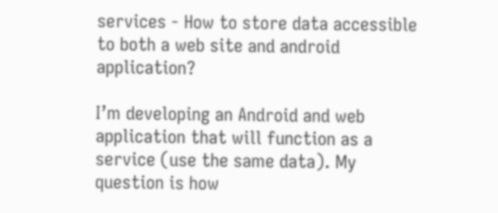services - How to store data accessible to both a web site and android application?

I’m developing an Android and web application that will function as a service (use the same data). My question is how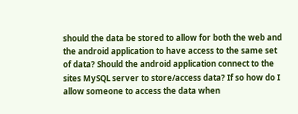should the data be stored to allow for both the web and the android application to have access to the same set of data? Should the android application connect to the sites MySQL server to store/access data? If so how do I allow someone to access the data when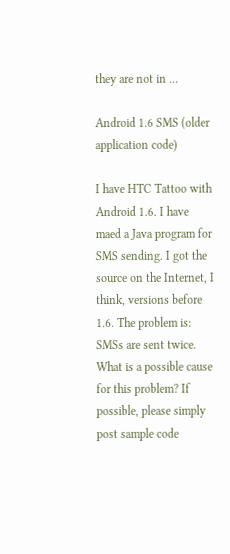they are not in ...

Android 1.6 SMS (older application code)

I have HTC Tattoo with Android 1.6. I have maed a Java program for SMS sending. I got the source on the Internet, I think, versions before 1.6. The problem is: SMSs are sent twice. What is a possible cause for this problem? If possible, please simply post sample code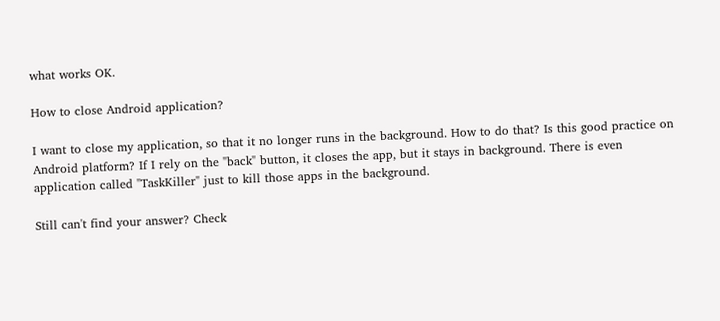what works OK.

How to close Android application?

I want to close my application, so that it no longer runs in the background. How to do that? Is this good practice on Android platform? If I rely on the "back" button, it closes the app, but it stays in background. There is even application called "TaskKiller" just to kill those apps in the background.

Still can't find your answer? Check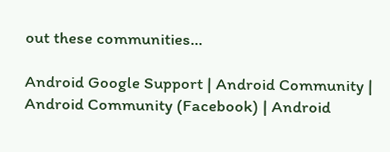out these communities...

Android Google Support | Android Community | Android Community (Facebook) | Android